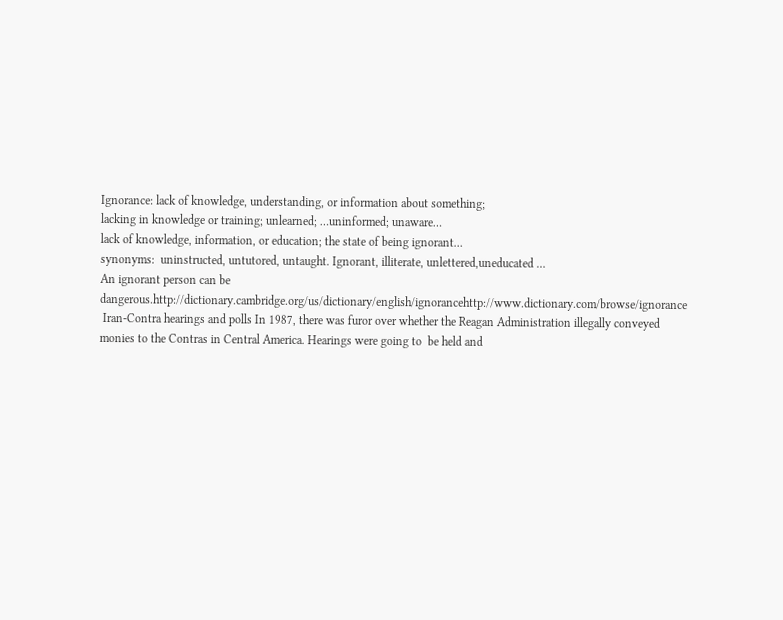Ignorance: lack of knowledge, understanding, or information about something;
lacking in knowledge or training; unlearned; …uninformed; unaware…
lack of knowledge, information, or education; the state of being ignorant…
synonyms:  uninstructed, untutored, untaught. Ignorant, illiterate, unlettered,uneducated …
An ignorant person can be dangerous.http://dictionary.cambridge.org/us/dictionary/english/ignorancehttp://www.dictionary.com/browse/ignorance
 Iran-Contra hearings and polls In 1987, there was furor over whether the Reagan Administration illegally conveyed monies to the Contras in Central America. Hearings were going to  be held and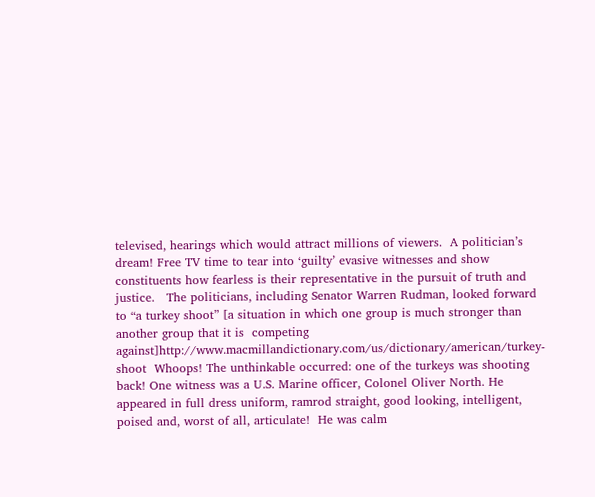televised, hearings which would attract millions of viewers.  A politician’s dream! Free TV time to tear into ‘guilty’ evasive witnesses and show constituents how fearless is their representative in the pursuit of truth and justice.   The politicians, including Senator Warren Rudman, looked forward to “a turkey shoot” [a situation in which one group is much stronger than another group that it is  competing against]http://www.macmillandictionary.com/us/dictionary/american/turkey-shoot  Whoops! The unthinkable occurred: one of the turkeys was shooting back! One witness was a U.S. Marine officer, Colonel Oliver North. He appeared in full dress uniform, ramrod straight, good looking, intelligent, poised and, worst of all, articulate!  He was calm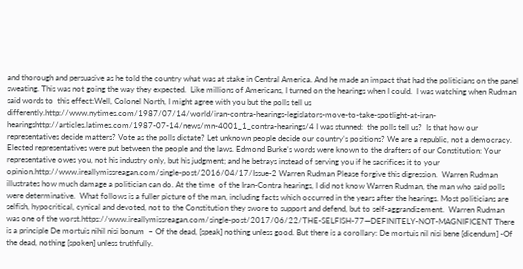and thorough and persuasive as he told the country what was at stake in Central America. And he made an impact that had the politicians on the panel sweating. This was not going the way they expected.  Like millions of Americans, I turned on the hearings when I could.  I was watching when Rudman said words to  this effect:Well, Colonel North, I might agree with you but the polls tell us differently.http://www.nytimes.com/1987/07/14/world/iran-contra-hearings-legislators-move-to-take-spotlight-at-iran-hearingshttp://articles.latimes.com/1987-07-14/news/mn-4001_1_contra-hearings/4 I was stunned:  the polls tell us?  Is that how our representatives decide matters? Vote as the polls dictate? Let unknown people decide our country’s positions? We are a republic, not a democracy. Elected representatives were put between the people and the laws. Edmond Burke’s words were known to the drafters of our Constitution: Your representative owes you, not his industry only, but his judgment; and he betrays instead of serving you if he sacrifices it to your opinion.http://www.ireallymissreagan.com/single-post/2016/04/17/Issue-2 Warren Rudman Please forgive this digression.  Warren Rudman illustrates how much damage a politician can do. At the time  of the Iran-Contra hearings, I did not know Warren Rudman, the man who said polls were determinative.  What follows is a fuller picture of the man, including facts which occurred in the years after the hearings. Most politicians are selfish, hypocritical, cynical and devoted, not to the Constitution they swore to support and defend, but to self-aggrandizement.  Warren Rudman was one of the worst.https://www.ireallymissreagan.com/single-post/2017/06/22/THE-SELFISH-77—DEFINITELY-NOT-MAGNIFICENT There is a principle De mortuis nihil nisi bonum  – Of the dead, [speak] nothing unless good. But there is a corollary: De mortuis nil nisi bene [dicendum] -Of the dead, nothing [spoken] unless truthfully.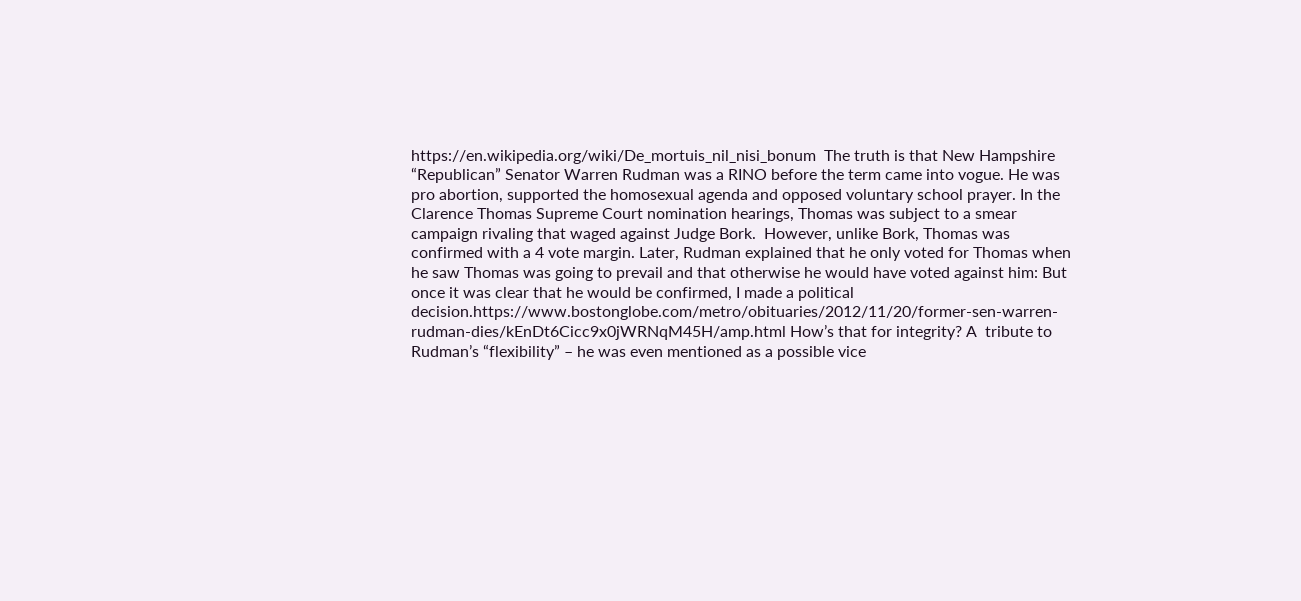https://en.wikipedia.org/wiki/De_mortuis_nil_nisi_bonum  The truth is that New Hampshire “Republican” Senator Warren Rudman was a RINO before the term came into vogue. He was pro abortion, supported the homosexual agenda and opposed voluntary school prayer. In the Clarence Thomas Supreme Court nomination hearings, Thomas was subject to a smear campaign rivaling that waged against Judge Bork.  However, unlike Bork, Thomas was confirmed with a 4 vote margin. Later, Rudman explained that he only voted for Thomas when he saw Thomas was going to prevail and that otherwise he would have voted against him: But once it was clear that he would be confirmed, I made a political decision.https://www.bostonglobe.com/metro/obituaries/2012/11/20/former-sen-warren-rudman-dies/kEnDt6Cicc9x0jWRNqM45H/amp.html How’s that for integrity? A  tribute to Rudman’s “flexibility” – he was even mentioned as a possible vice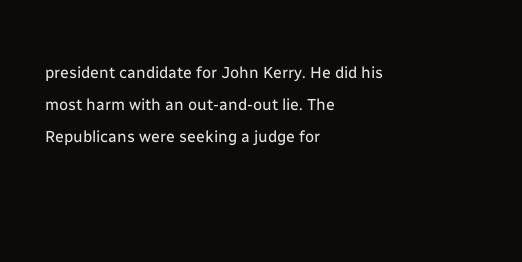president candidate for John Kerry. He did his most harm with an out-and-out lie. The Republicans were seeking a judge for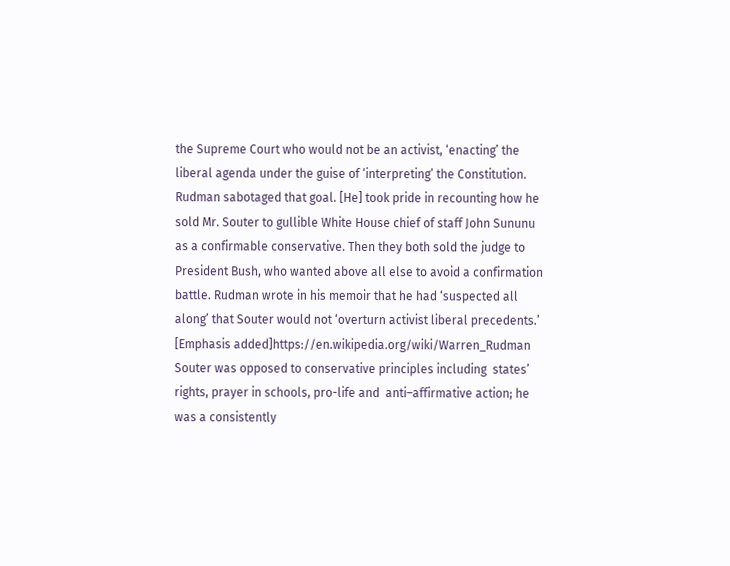the Supreme Court who would not be an activist, ‘enacting’ the liberal agenda under the guise of ‘interpreting’ the Constitution.   Rudman sabotaged that goal. [He] took pride in recounting how he sold Mr. Souter to gullible White House chief of staff John Sununu as a confirmable conservative. Then they both sold the judge to President Bush, who wanted above all else to avoid a confirmation battle. Rudman wrote in his memoir that he had ‘suspected all along’ that Souter would not ‘overturn activist liberal precedents.’ [Emphasis added]https://en.wikipedia.org/wiki/Warren_Rudman Souter was opposed to conservative principles including  states’ rights, prayer in schools, pro-life and  anti–affirmative action; he was a consistently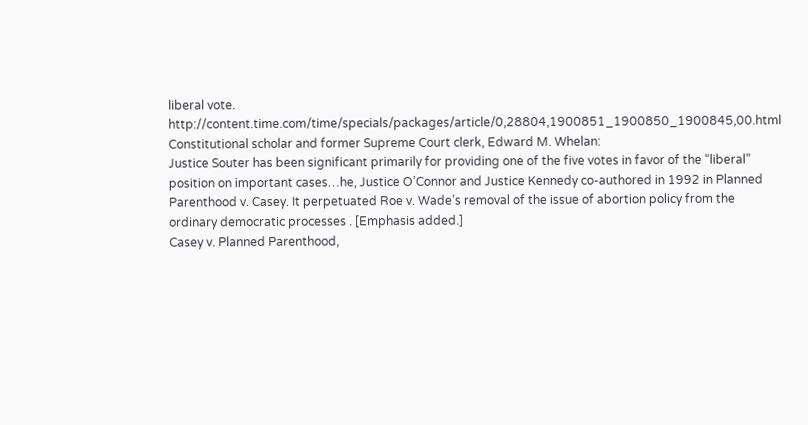liberal vote.
http://content.time.com/time/specials/packages/article/0,28804,1900851_1900850_1900845,00.html Constitutional scholar and former Supreme Court clerk, Edward M. Whelan:
Justice Souter has been significant primarily for providing one of the five votes in favor of the “liberal” position on important cases…he, Justice O’Connor and Justice Kennedy co-authored in 1992 in Planned Parenthood v. Casey. It perpetuated Roe v. Wade’s removal of the issue of abortion policy from the ordinary democratic processes . [Emphasis added.]
Casey v. Planned Parenthood,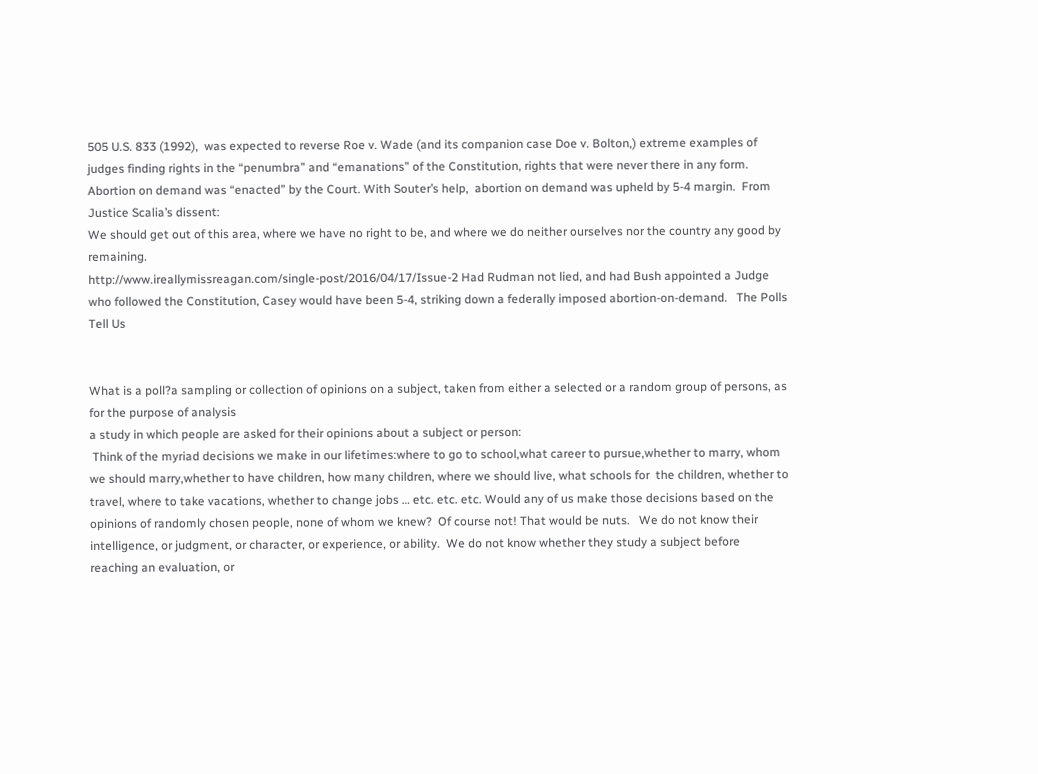505 U.S. 833 (1992),  was expected to reverse Roe v. Wade (and its companion case Doe v. Bolton,) extreme examples of judges finding rights in the “penumbra” and “emanations” of the Constitution, rights that were never there in any form. Abortion on demand was “enacted” by the Court. With Souter’s help,  abortion on demand was upheld by 5-4 margin.  From Justice Scalia’s dissent:
We should get out of this area, where we have no right to be, and where we do neither ourselves nor the country any good by remaining.
http://www.ireallymissreagan.com/single-post/2016/04/17/Issue-2 Had Rudman not lied, and had Bush appointed a Judge who followed the Constitution, Casey would have been 5-4, striking down a federally imposed abortion-on-demand.   The Polls Tell Us


What is a poll?a sampling or collection of opinions on a subject, taken from either a selected or a random group of persons, as for the purpose of analysis
a study in which people are asked for their opinions about a subject or person:
 Think of the myriad decisions we make in our lifetimes:where to go to school,what career to pursue,whether to marry, whom we should marry,whether to have children, how many children, where we should live, what schools for  the children, whether to travel, where to take vacations, whether to change jobs … etc. etc. etc. Would any of us make those decisions based on the opinions of randomly chosen people, none of whom we knew?  Of course not! That would be nuts.   We do not know their intelligence, or judgment, or character, or experience, or ability.  We do not know whether they study a subject before reaching an evaluation, or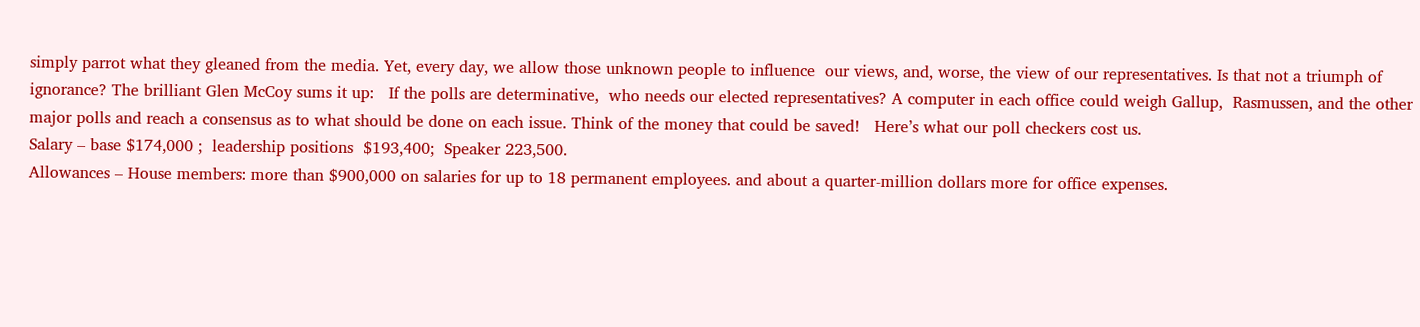simply parrot what they gleaned from the media. Yet, every day, we allow those unknown people to influence  our views, and, worse, the view of our representatives. Is that not a triumph of ignorance? The brilliant Glen McCoy sums it up:   If the polls are determinative,  who needs our elected representatives? A computer in each office could weigh Gallup,  Rasmussen, and the other major polls and reach a consensus as to what should be done on each issue. Think of the money that could be saved!   Here’s what our poll checkers cost us.
Salary – base $174,000 ;  leadership positions  $193,400;  Speaker 223,500.
Allowances – House members: more than $900,000 on salaries for up to 18 permanent employees. and about a quarter-million dollars more for office expenses.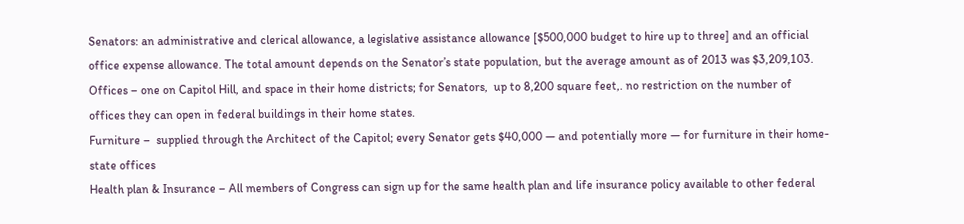Senators: an administrative and clerical allowance, a legislative assistance allowance [$500,000 budget to hire up to three] and an official office expense allowance. The total amount depends on the Senator’s state population, but the average amount as of 2013 was $3,209,103.
Offices – one on Capitol Hill, and space in their home districts; for Senators,  up to 8,200 square feet,. no restriction on the number of offices they can open in federal buildings in their home states.
Furniture –  supplied through the Architect of the Capitol; every Senator gets $40,000 — and potentially more — for furniture in their home-state offices
Health plan & Insurance – All members of Congress can sign up for the same health plan and life insurance policy available to other federal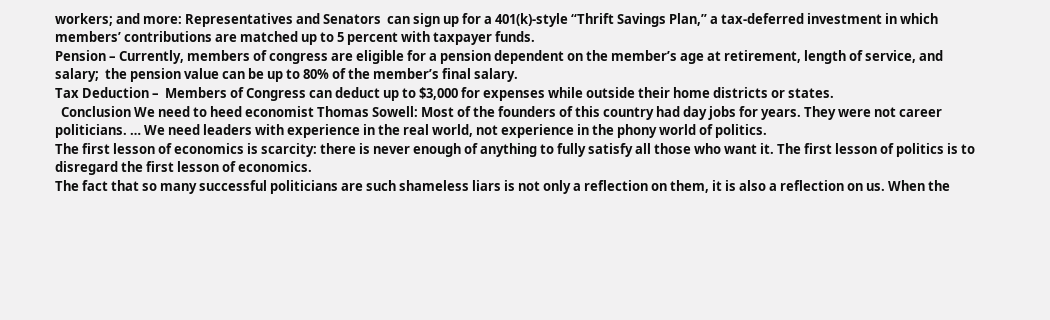workers; and more: Representatives and Senators  can sign up for a 401(k)-style “Thrift Savings Plan,” a tax-deferred investment in which members’ contributions are matched up to 5 percent with taxpayer funds.
Pension – Currently, members of congress are eligible for a pension dependent on the member’s age at retirement, length of service, and salary;  the pension value can be up to 80% of the member’s final salary.
Tax Deduction –  Members of Congress can deduct up to $3,000 for expenses while outside their home districts or states.
  Conclusion We need to heed economist Thomas Sowell: Most of the founders of this country had day jobs for years. They were not career politicians. … We need leaders with experience in the real world, not experience in the phony world of politics.
The first lesson of economics is scarcity: there is never enough of anything to fully satisfy all those who want it. The first lesson of politics is to disregard the first lesson of economics.
The fact that so many successful politicians are such shameless liars is not only a reflection on them, it is also a reflection on us. When the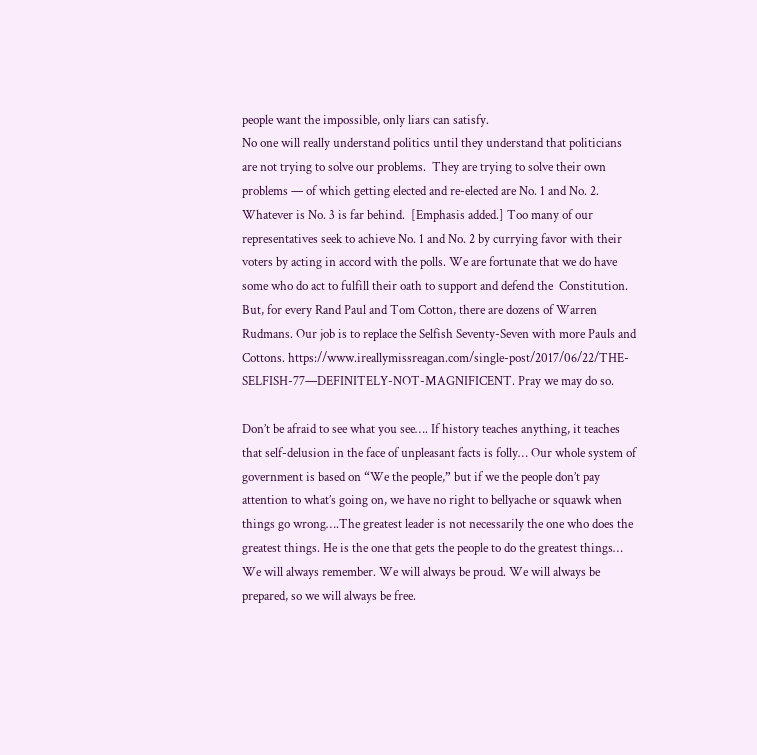people want the impossible, only liars can satisfy.
No one will really understand politics until they understand that politicians are not trying to solve our problems.  They are trying to solve their own problems — of which getting elected and re-elected are No. 1 and No. 2.  Whatever is No. 3 is far behind.  [Emphasis added.] Too many of our representatives seek to achieve No. 1 and No. 2 by currying favor with their voters by acting in accord with the polls. We are fortunate that we do have some who do act to fulfill their oath to support and defend the  Constitution. But, for every Rand Paul and Tom Cotton, there are dozens of Warren Rudmans. Our job is to replace the Selfish Seventy-Seven with more Pauls and Cottons. https://www.ireallymissreagan.com/single-post/2017/06/22/THE-SELFISH-77—DEFINITELY-NOT-MAGNIFICENT. Pray we may do so.

Don’t be afraid to see what you see…. If history teaches anything, it teaches that self-delusion in the face of unpleasant facts is folly… Our whole system of government is based on “We the people,” but if we the people don’t pay attention to what’s going on, we have no right to bellyache or squawk when things go wrong….The greatest leader is not necessarily the one who does the greatest things. He is the one that gets the people to do the greatest things… We will always remember. We will always be proud. We will always be prepared, so we will always be free.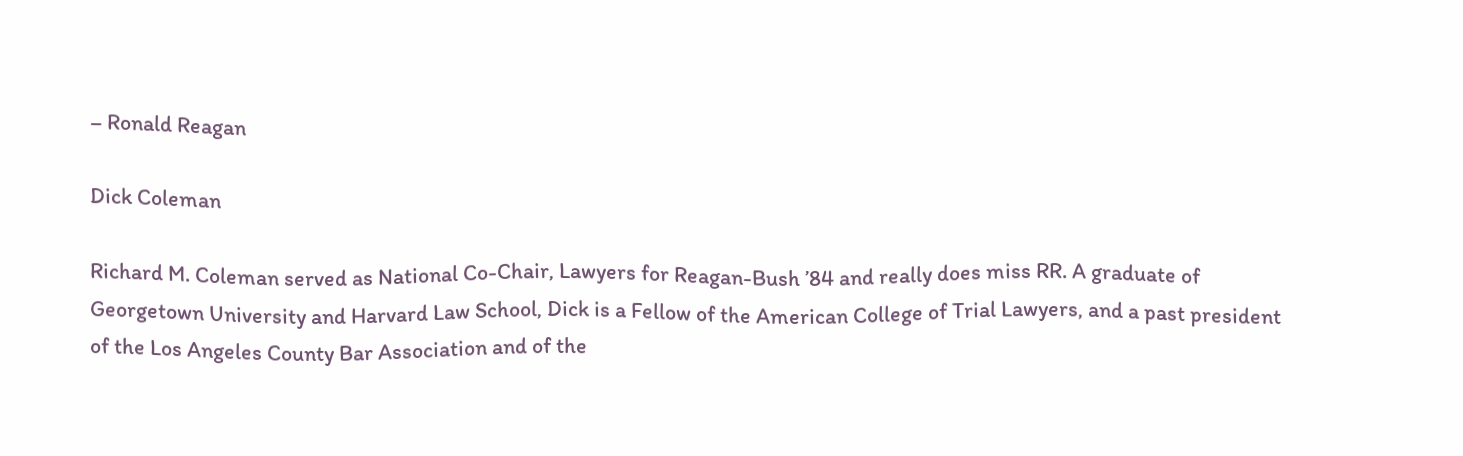– Ronald Reagan

Dick Coleman

Richard M. Coleman served as National Co-Chair, Lawyers for Reagan-Bush ’84 and really does miss RR. A graduate of Georgetown University and Harvard Law School, Dick is a Fellow of the American College of Trial Lawyers, and a past president of the Los Angeles County Bar Association and of the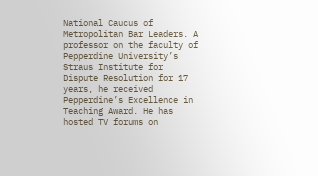National Caucus of Metropolitan Bar Leaders. A professor on the faculty of Pepperdine University’s Straus Institute for Dispute Resolution for 17 years, he received Pepperdine’s Excellence in Teaching Award. He has hosted TV forums on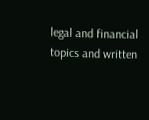legal and financial topics and written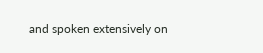and spoken extensively on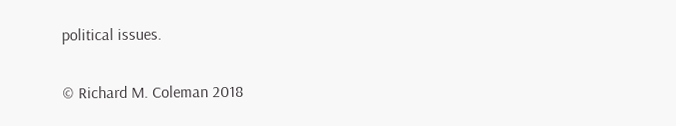political issues.

© Richard M. Coleman 2018